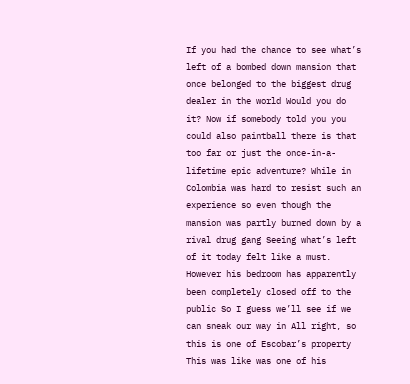If you had the chance to see what’s left of a bombed down mansion that once belonged to the biggest drug dealer in the world Would you do it? Now if somebody told you you could also paintball there is that too far or just the once-in-a-lifetime epic adventure? While in Colombia was hard to resist such an experience so even though the mansion was partly burned down by a rival drug gang Seeing what’s left of it today felt like a must. However his bedroom has apparently been completely closed off to the public So I guess we’ll see if we can sneak our way in All right, so this is one of Escobar’s property This was like was one of his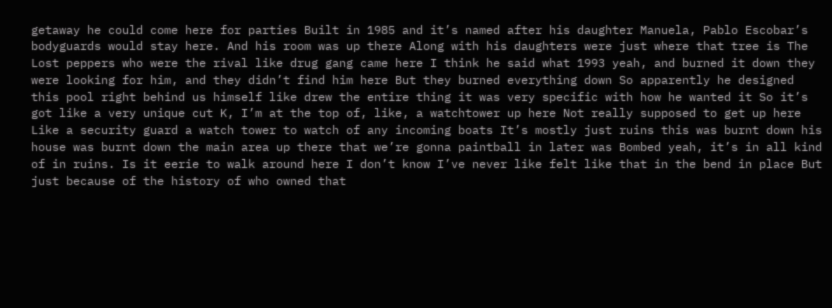getaway he could come here for parties Built in 1985 and it’s named after his daughter Manuela, Pablo Escobar’s bodyguards would stay here. And his room was up there Along with his daughters were just where that tree is The Lost peppers who were the rival like drug gang came here I think he said what 1993 yeah, and burned it down they were looking for him, and they didn’t find him here But they burned everything down So apparently he designed this pool right behind us himself like drew the entire thing it was very specific with how he wanted it So it’s got like a very unique cut K, I’m at the top of, like, a watchtower up here Not really supposed to get up here Like a security guard a watch tower to watch of any incoming boats It’s mostly just ruins this was burnt down his house was burnt down the main area up there that we’re gonna paintball in later was Bombed yeah, it’s in all kind of in ruins. Is it eerie to walk around here I don’t know I’ve never like felt like that in the bend in place But just because of the history of who owned that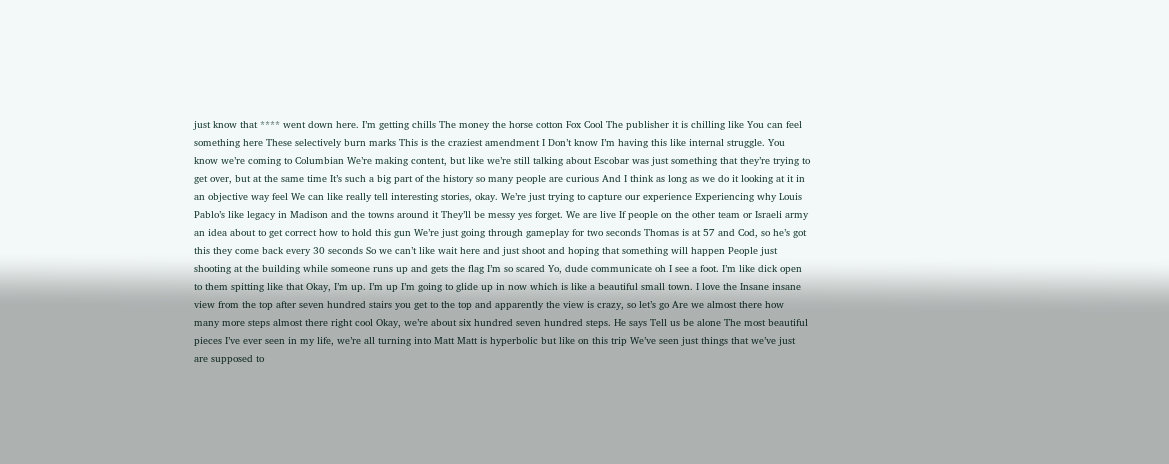just know that **** went down here. I’m getting chills The money the horse cotton Fox Cool The publisher it is chilling like You can feel something here These selectively burn marks This is the craziest amendment I Don’t know I’m having this like internal struggle. You know we’re coming to Columbian We’re making content, but like we’re still talking about Escobar was just something that they’re trying to get over, but at the same time It’s such a big part of the history so many people are curious And I think as long as we do it looking at it in an objective way feel We can like really tell interesting stories, okay. We’re just trying to capture our experience Experiencing why Louis Pablo’s like legacy in Madison and the towns around it They’ll be messy yes forget. We are live If people on the other team or Israeli army an idea about to get correct how to hold this gun We’re just going through gameplay for two seconds Thomas is at 57 and Cod, so he’s got this they come back every 30 seconds So we can’t like wait here and just shoot and hoping that something will happen People just shooting at the building while someone runs up and gets the flag I’m so scared Yo, dude communicate oh I see a foot. I’m like dick open to them spitting like that Okay, I’m up. I’m up I’m going to glide up in now which is like a beautiful small town. I love the Insane insane view from the top after seven hundred stairs you get to the top and apparently the view is crazy, so let’s go Are we almost there how many more steps almost there right cool Okay, we’re about six hundred seven hundred steps. He says Tell us be alone The most beautiful pieces I’ve ever seen in my life, we’re all turning into Matt Matt is hyperbolic but like on this trip We’ve seen just things that we’ve just are supposed to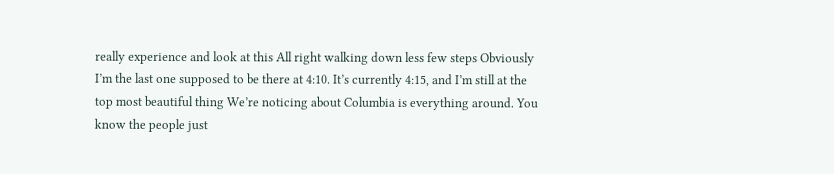really experience and look at this All right walking down less few steps Obviously I’m the last one supposed to be there at 4:10. It’s currently 4:15, and I’m still at the top most beautiful thing We’re noticing about Columbia is everything around. You know the people just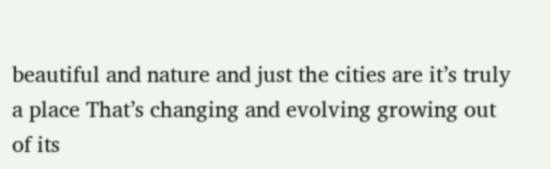beautiful and nature and just the cities are it’s truly a place That’s changing and evolving growing out of its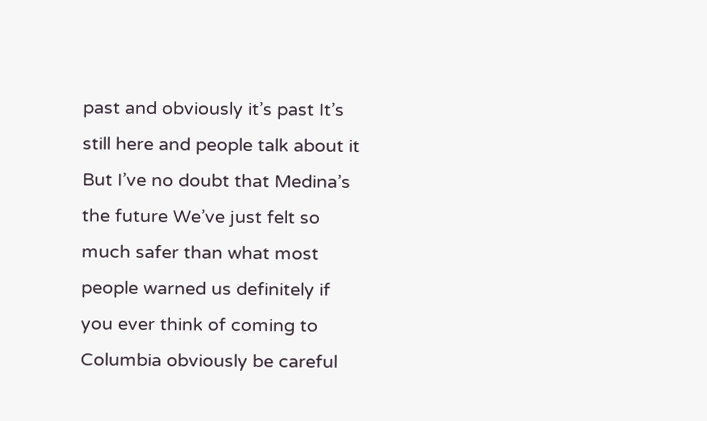past and obviously it’s past It’s still here and people talk about it But I’ve no doubt that Medina’s the future We’ve just felt so much safer than what most people warned us definitely if you ever think of coming to Columbia obviously be careful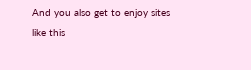And you also get to enjoy sites like this